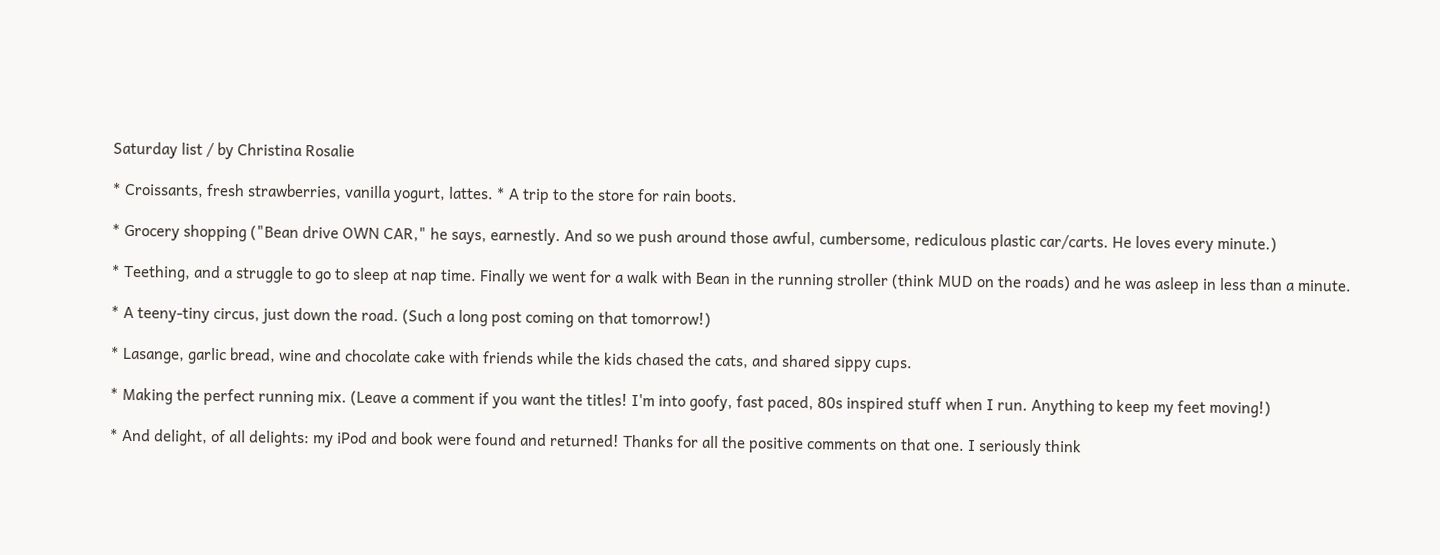Saturday list / by Christina Rosalie

* Croissants, fresh strawberries, vanilla yogurt, lattes. * A trip to the store for rain boots.

* Grocery shopping ("Bean drive OWN CAR," he says, earnestly. And so we push around those awful, cumbersome, rediculous plastic car/carts. He loves every minute.)

* Teething, and a struggle to go to sleep at nap time. Finally we went for a walk with Bean in the running stroller (think MUD on the roads) and he was asleep in less than a minute.

* A teeny-tiny circus, just down the road. (Such a long post coming on that tomorrow!)

* Lasange, garlic bread, wine and chocolate cake with friends while the kids chased the cats, and shared sippy cups.

* Making the perfect running mix. (Leave a comment if you want the titles! I'm into goofy, fast paced, 80s inspired stuff when I run. Anything to keep my feet moving!)

* And delight, of all delights: my iPod and book were found and returned! Thanks for all the positive comments on that one. I seriously think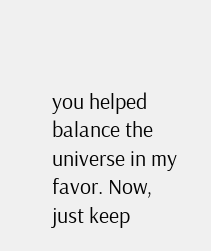you helped balance the universe in my favor. Now, just keep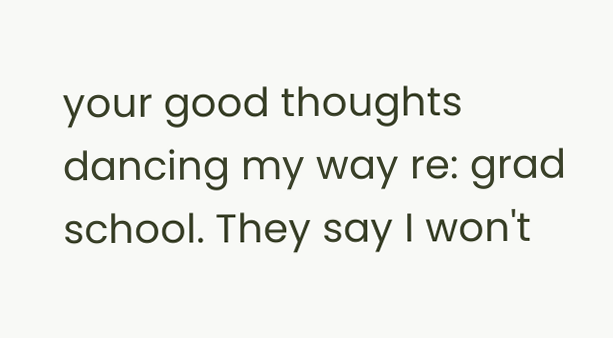your good thoughts dancing my way re: grad school. They say I won't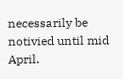necessarily be notivied until mid April.